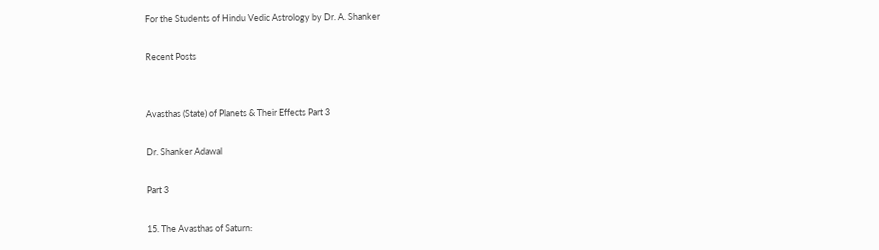For the Students of Hindu Vedic Astrology by Dr. A. Shanker

Recent Posts


Avasthas (State) of Planets & Their Effects Part 3

Dr. Shanker Adawal

Part 3

15. The Avasthas of Saturn: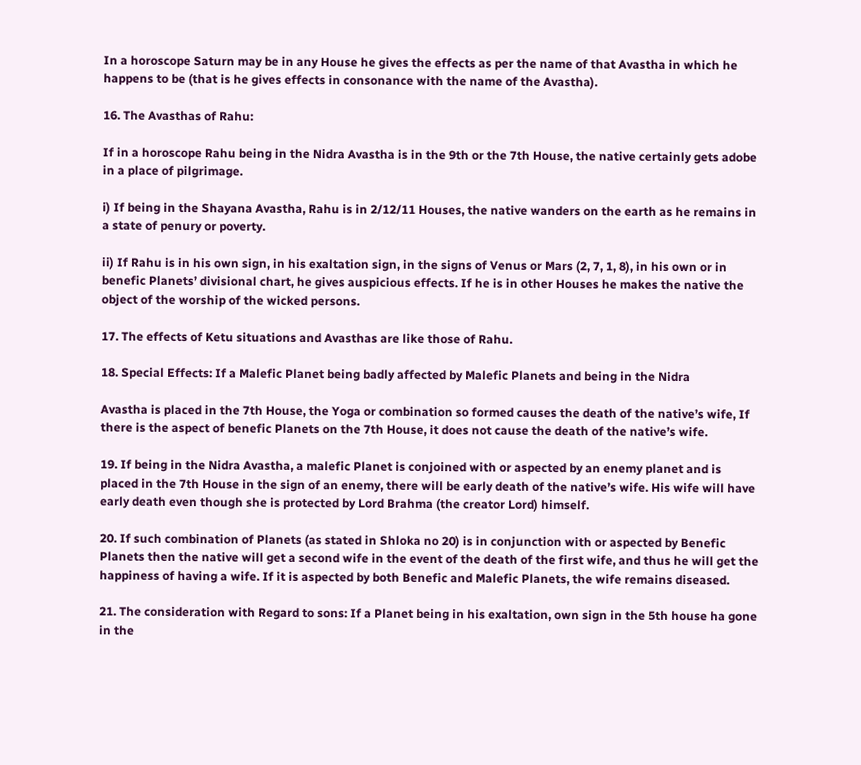In a horoscope Saturn may be in any House he gives the effects as per the name of that Avastha in which he happens to be (that is he gives effects in consonance with the name of the Avastha).

16. The Avasthas of Rahu:

If in a horoscope Rahu being in the Nidra Avastha is in the 9th or the 7th House, the native certainly gets adobe in a place of pilgrimage.

i) If being in the Shayana Avastha, Rahu is in 2/12/11 Houses, the native wanders on the earth as he remains in a state of penury or poverty.

ii) If Rahu is in his own sign, in his exaltation sign, in the signs of Venus or Mars (2, 7, 1, 8), in his own or in benefic Planets’ divisional chart, he gives auspicious effects. If he is in other Houses he makes the native the object of the worship of the wicked persons.

17. The effects of Ketu situations and Avasthas are like those of Rahu.

18. Special Effects: If a Malefic Planet being badly affected by Malefic Planets and being in the Nidra

Avastha is placed in the 7th House, the Yoga or combination so formed causes the death of the native’s wife, If there is the aspect of benefic Planets on the 7th House, it does not cause the death of the native’s wife.

19. If being in the Nidra Avastha, a malefic Planet is conjoined with or aspected by an enemy planet and is placed in the 7th House in the sign of an enemy, there will be early death of the native’s wife. His wife will have early death even though she is protected by Lord Brahma (the creator Lord) himself.

20. If such combination of Planets (as stated in Shloka no 20) is in conjunction with or aspected by Benefic Planets then the native will get a second wife in the event of the death of the first wife, and thus he will get the happiness of having a wife. If it is aspected by both Benefic and Malefic Planets, the wife remains diseased.

21. The consideration with Regard to sons: If a Planet being in his exaltation, own sign in the 5th house ha gone in the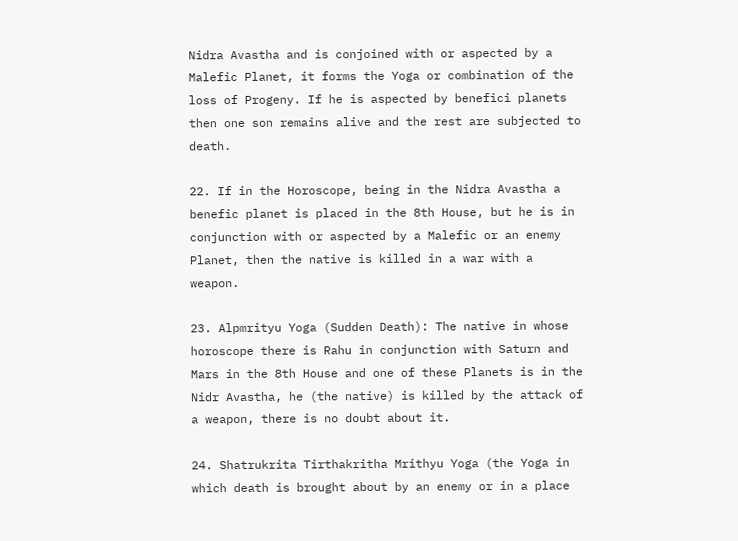Nidra Avastha and is conjoined with or aspected by a Malefic Planet, it forms the Yoga or combination of the loss of Progeny. If he is aspected by benefici planets then one son remains alive and the rest are subjected to death.

22. If in the Horoscope, being in the Nidra Avastha a benefic planet is placed in the 8th House, but he is in conjunction with or aspected by a Malefic or an enemy Planet, then the native is killed in a war with a weapon.

23. Alpmrityu Yoga (Sudden Death): The native in whose horoscope there is Rahu in conjunction with Saturn and Mars in the 8th House and one of these Planets is in the Nidr Avastha, he (the native) is killed by the attack of a weapon, there is no doubt about it.

24. Shatrukrita Tirthakritha Mrithyu Yoga (the Yoga in which death is brought about by an enemy or in a place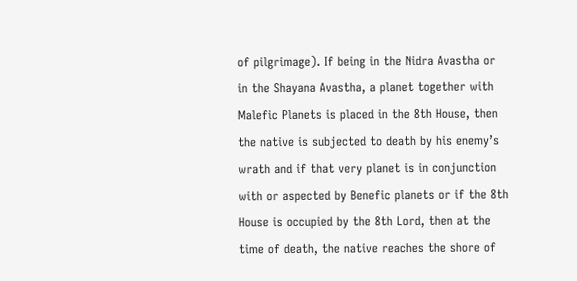of pilgrimage). If being in the Nidra Avastha or in the Shayana Avastha, a planet together with Malefic Planets is placed in the 8th House, then the native is subjected to death by his enemy’s wrath and if that very planet is in conjunction with or aspected by Benefic planets or if the 8th House is occupied by the 8th Lord, then at the time of death, the native reaches the shore of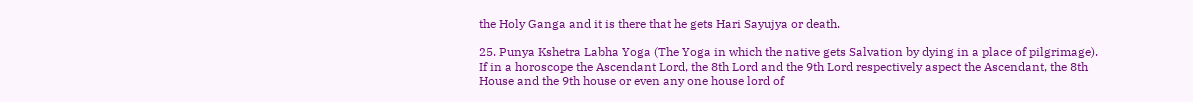the Holy Ganga and it is there that he gets Hari Sayujya or death.

25. Punya Kshetra Labha Yoga (The Yoga in which the native gets Salvation by dying in a place of pilgrimage). If in a horoscope the Ascendant Lord, the 8th Lord and the 9th Lord respectively aspect the Ascendant, the 8th House and the 9th house or even any one house lord of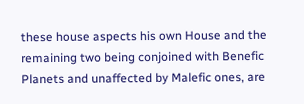these house aspects his own House and the remaining two being conjoined with Benefic Planets and unaffected by Malefic ones, are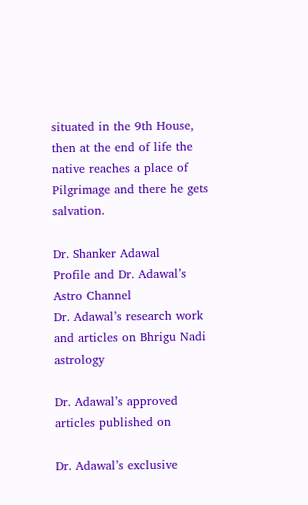situated in the 9th House, then at the end of life the native reaches a place of Pilgrimage and there he gets salvation.

Dr. Shanker Adawal
Profile and Dr. Adawal’s Astro Channel
Dr. Adawal’s research work and articles on Bhrigu Nadi astrology

Dr. Adawal’s approved articles published on

Dr. Adawal’s exclusive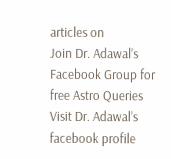articles on
Join Dr. Adawal’s Facebook Group for free Astro Queries
Visit Dr. Adawal’s facebook profile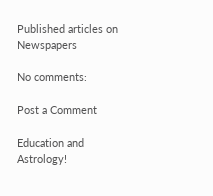Published articles on Newspapers

No comments:

Post a Comment

Education and Astrology!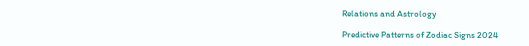Relations and Astrology

Predictive Patterns of Zodiac Signs 2024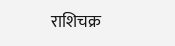राशिचक्र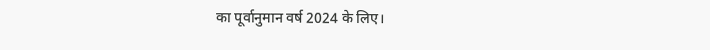का पूर्वानुमान वर्ष 2024 के लिए।